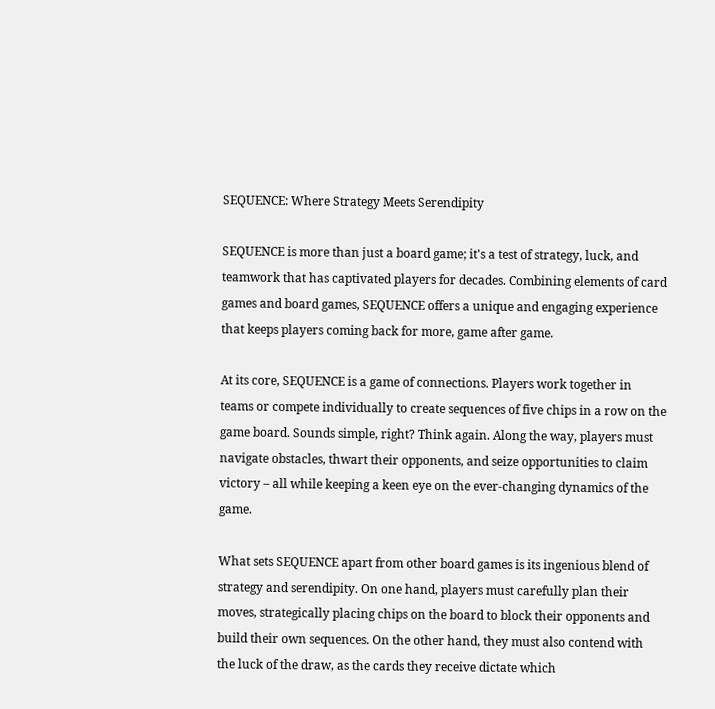SEQUENCE: Where Strategy Meets Serendipity

SEQUENCE is more than just a board game; it's a test of strategy, luck, and teamwork that has captivated players for decades. Combining elements of card games and board games, SEQUENCE offers a unique and engaging experience that keeps players coming back for more, game after game.

At its core, SEQUENCE is a game of connections. Players work together in teams or compete individually to create sequences of five chips in a row on the game board. Sounds simple, right? Think again. Along the way, players must navigate obstacles, thwart their opponents, and seize opportunities to claim victory – all while keeping a keen eye on the ever-changing dynamics of the game.

What sets SEQUENCE apart from other board games is its ingenious blend of strategy and serendipity. On one hand, players must carefully plan their moves, strategically placing chips on the board to block their opponents and build their own sequences. On the other hand, they must also contend with the luck of the draw, as the cards they receive dictate which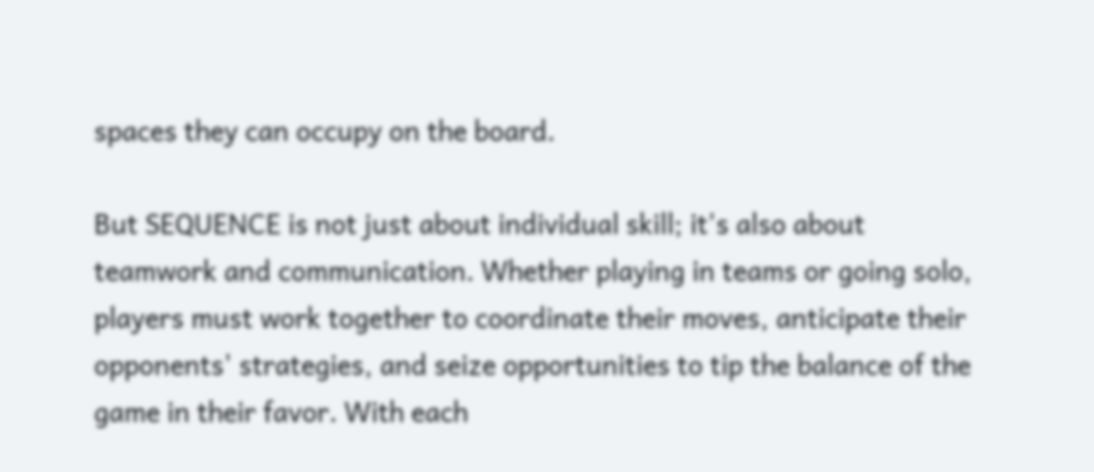spaces they can occupy on the board.

But SEQUENCE is not just about individual skill; it's also about teamwork and communication. Whether playing in teams or going solo, players must work together to coordinate their moves, anticipate their opponents' strategies, and seize opportunities to tip the balance of the game in their favor. With each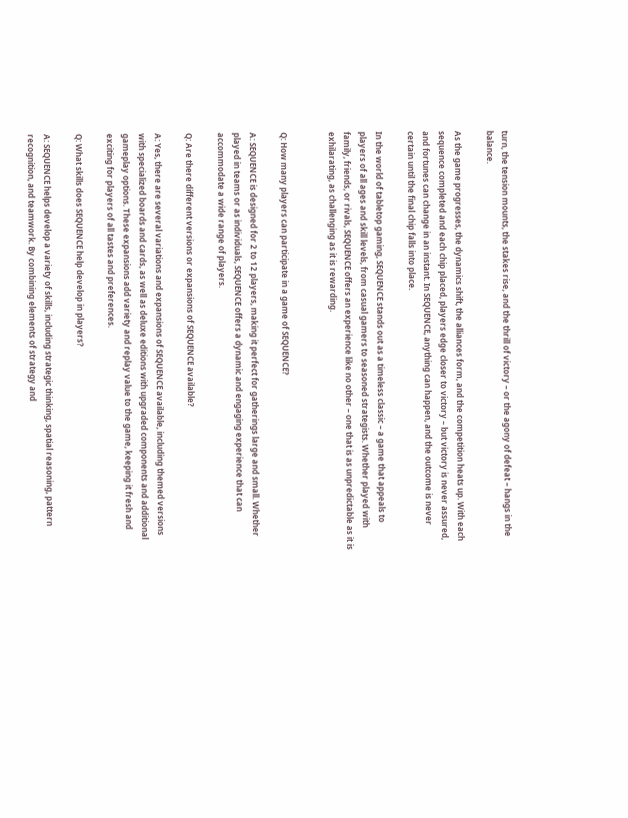turn, the tension mounts, the stakes rise, and the thrill of victory – or the agony of defeat – hangs in the balance.

As the game progresses, the dynamics shift, the alliances form, and the competition heats up. With each sequence completed and each chip placed, players edge closer to victory – but victory is never assured, and fortunes can change in an instant. In SEQUENCE, anything can happen, and the outcome is never certain until the final chip falls into place.

In the world of tabletop gaming, SEQUENCE stands out as a timeless classic – a game that appeals to players of all ages and skill levels, from casual gamers to seasoned strategists. Whether played with family, friends, or rivals, SEQUENCE offers an experience like no other – one that is as unpredictable as it is exhilarating, as challenging as it is rewarding.


Q: How many players can participate in a game of SEQUENCE?

A: SEQUENCE is designed for 2 to 12 players, making it perfect for gatherings large and small. Whether played in teams or as individuals, SEQUENCE offers a dynamic and engaging experience that can accommodate a wide range of players.

Q: Are there different versions or expansions of SEQUENCE available?

A: Yes, there are several variations and expansions of SEQUENCE available, including themed versions with specialized boards and cards, as well as deluxe editions with upgraded components and additional gameplay options. These expansions add variety and replay value to the game, keeping it fresh and exciting for players of all tastes and preferences.

Q: What skills does SEQUENCE help develop in players?

A: SEQUENCE helps develop a variety of skills, including strategic thinking, spatial reasoning, pattern recognition, and teamwork. By combining elements of strategy and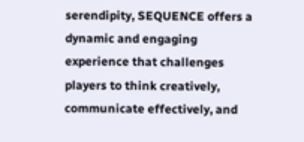serendipity, SEQUENCE offers a dynamic and engaging experience that challenges players to think creatively, communicate effectively, and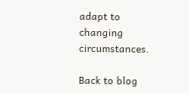adapt to changing circumstances.

Back to blog